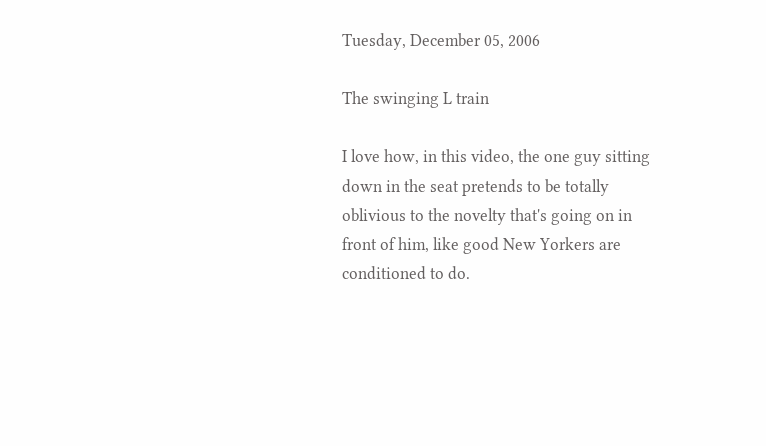Tuesday, December 05, 2006

The swinging L train

I love how, in this video, the one guy sitting down in the seat pretends to be totally oblivious to the novelty that's going on in front of him, like good New Yorkers are conditioned to do.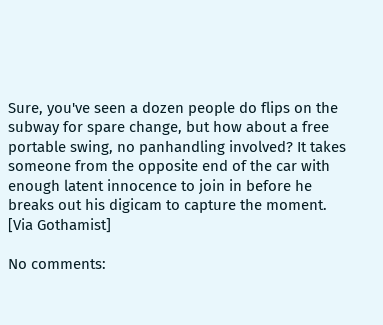Sure, you've seen a dozen people do flips on the subway for spare change, but how about a free portable swing, no panhandling involved? It takes someone from the opposite end of the car with enough latent innocence to join in before he breaks out his digicam to capture the moment. [Via Gothamist]

No comments: